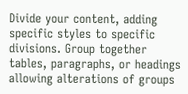Divide your content, adding specific styles to specific divisions. Group together tables, paragraphs, or headings allowing alterations of groups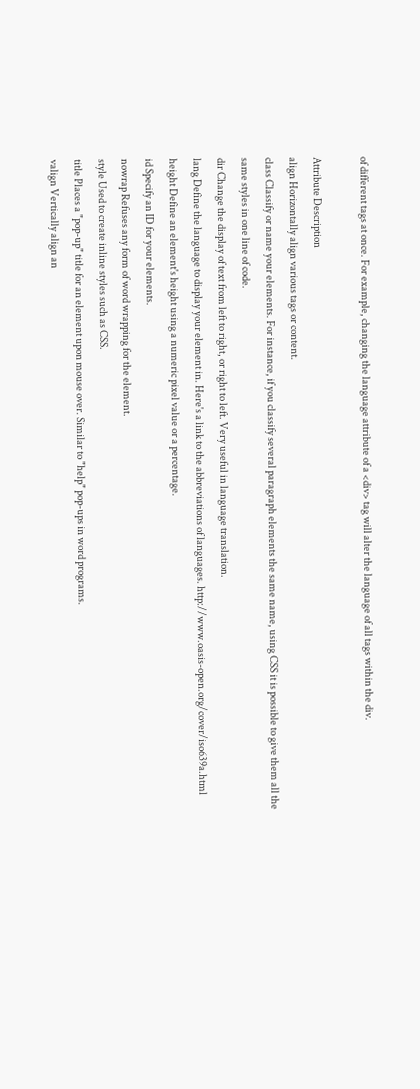of different tags at once. For example, changing the language attribute of a <div> tag will alter the language of all tags within the div.

Attribute Description
align Horizontally align various tags or content.
class Classify or name your elements. For instance, if you classify several paragraph elements the same name, using CSS it is possible to give them all the same styles in one line of code.
dir Change the display of text from left to right, or right to left. Very useful in language translation.
lang Define the language to display your element in. Here's a link to the abbreviations of languages. http://www.oasis-open.org/cover/iso639a.html
height Define an element's height using a numeric pixel value or a percentage.
id Specify an ID for your elements.
nowrap Refuses any form of word wrapping for the element.
style Used to create inline styles such as CSS.
title Places a "pop-up" title for an element upon mouse over. Similar to "help" pop-ups in word programs.
valign Vertically align an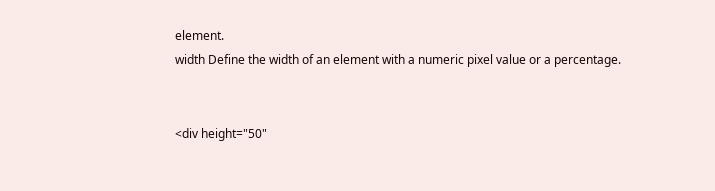element.
width Define the width of an element with a numeric pixel value or a percentage.


<div height="50"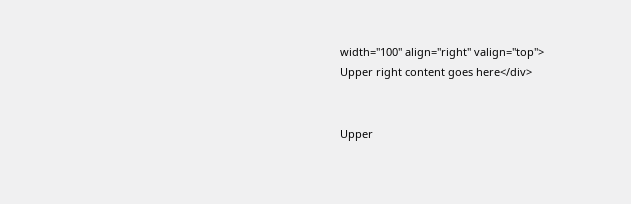width="100" align="right" valign="top">
Upper right content goes here</div>


Upper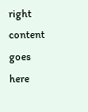right content goes here